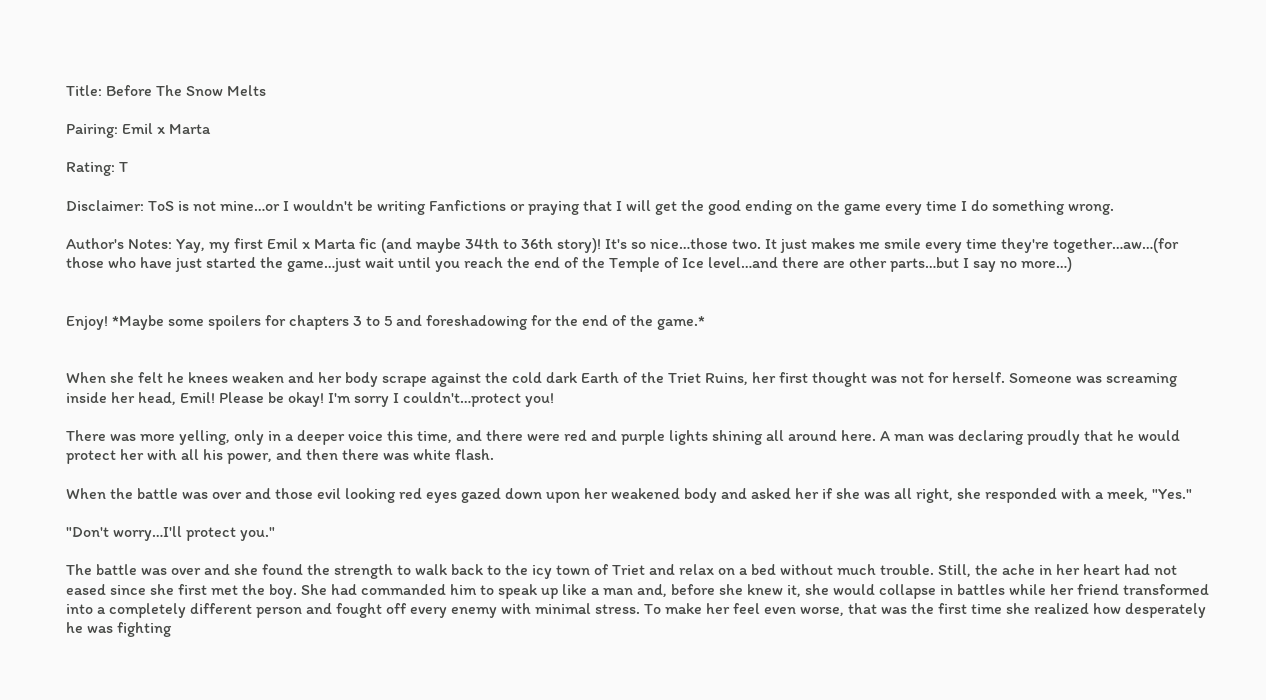Title: Before The Snow Melts

Pairing: Emil x Marta

Rating: T

Disclaimer: ToS is not mine…or I wouldn't be writing Fanfictions or praying that I will get the good ending on the game every time I do something wrong.

Author's Notes: Yay, my first Emil x Marta fic (and maybe 34th to 36th story)! It's so nice…those two. It just makes me smile every time they're together…aw…(for those who have just started the game…just wait until you reach the end of the Temple of Ice level…and there are other parts…but I say no more…)


Enjoy! *Maybe some spoilers for chapters 3 to 5 and foreshadowing for the end of the game.*


When she felt he knees weaken and her body scrape against the cold dark Earth of the Triet Ruins, her first thought was not for herself. Someone was screaming inside her head, Emil! Please be okay! I'm sorry I couldn't…protect you!

There was more yelling, only in a deeper voice this time, and there were red and purple lights shining all around here. A man was declaring proudly that he would protect her with all his power, and then there was white flash.

When the battle was over and those evil looking red eyes gazed down upon her weakened body and asked her if she was all right, she responded with a meek, "Yes."

"Don't worry…I'll protect you."

The battle was over and she found the strength to walk back to the icy town of Triet and relax on a bed without much trouble. Still, the ache in her heart had not eased since she first met the boy. She had commanded him to speak up like a man and, before she knew it, she would collapse in battles while her friend transformed into a completely different person and fought off every enemy with minimal stress. To make her feel even worse, that was the first time she realized how desperately he was fighting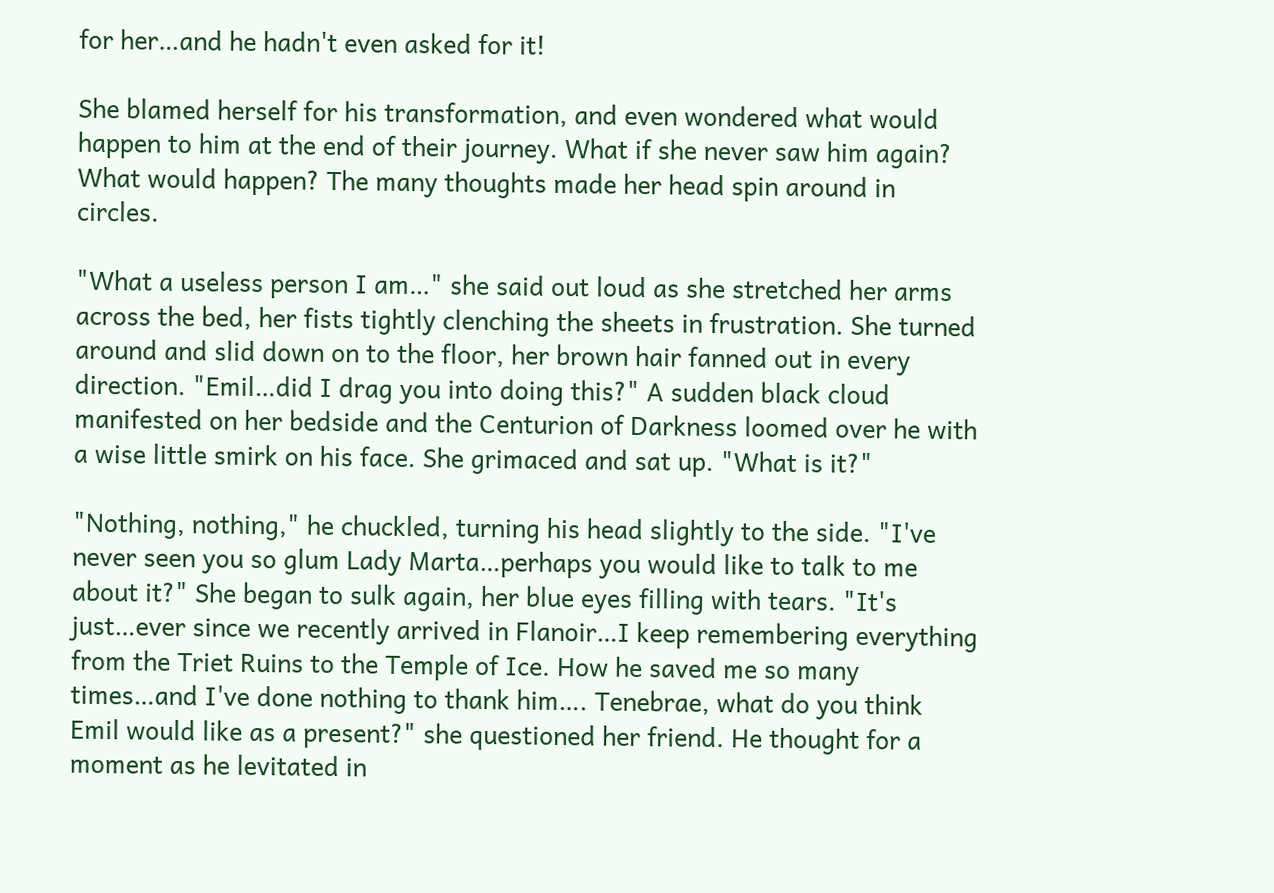for her…and he hadn't even asked for it!

She blamed herself for his transformation, and even wondered what would happen to him at the end of their journey. What if she never saw him again? What would happen? The many thoughts made her head spin around in circles.

"What a useless person I am…" she said out loud as she stretched her arms across the bed, her fists tightly clenching the sheets in frustration. She turned around and slid down on to the floor, her brown hair fanned out in every direction. "Emil…did I drag you into doing this?" A sudden black cloud manifested on her bedside and the Centurion of Darkness loomed over he with a wise little smirk on his face. She grimaced and sat up. "What is it?"

"Nothing, nothing," he chuckled, turning his head slightly to the side. "I've never seen you so glum Lady Marta…perhaps you would like to talk to me about it?" She began to sulk again, her blue eyes filling with tears. "It's just…ever since we recently arrived in Flanoir…I keep remembering everything from the Triet Ruins to the Temple of Ice. How he saved me so many times…and I've done nothing to thank him…. Tenebrae, what do you think Emil would like as a present?" she questioned her friend. He thought for a moment as he levitated in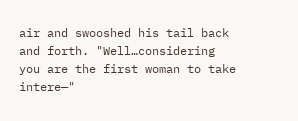air and swooshed his tail back and forth. "Well…considering you are the first woman to take intere—"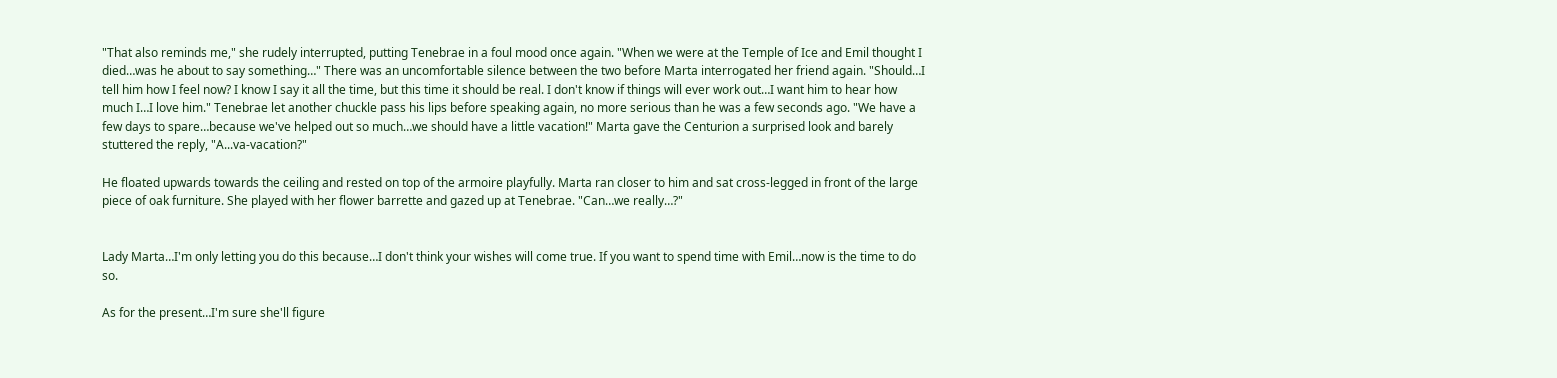"That also reminds me," she rudely interrupted, putting Tenebrae in a foul mood once again. "When we were at the Temple of Ice and Emil thought I died…was he about to say something…" There was an uncomfortable silence between the two before Marta interrogated her friend again. "Should…I tell him how I feel now? I know I say it all the time, but this time it should be real. I don't know if things will ever work out…I want him to hear how much I…I love him." Tenebrae let another chuckle pass his lips before speaking again, no more serious than he was a few seconds ago. "We have a few days to spare…because we've helped out so much…we should have a little vacation!" Marta gave the Centurion a surprised look and barely stuttered the reply, "A...va-vacation?"

He floated upwards towards the ceiling and rested on top of the armoire playfully. Marta ran closer to him and sat cross-legged in front of the large piece of oak furniture. She played with her flower barrette and gazed up at Tenebrae. "Can…we really…?"


Lady Marta…I'm only letting you do this because…I don't think your wishes will come true. If you want to spend time with Emil…now is the time to do so.

As for the present…I'm sure she'll figure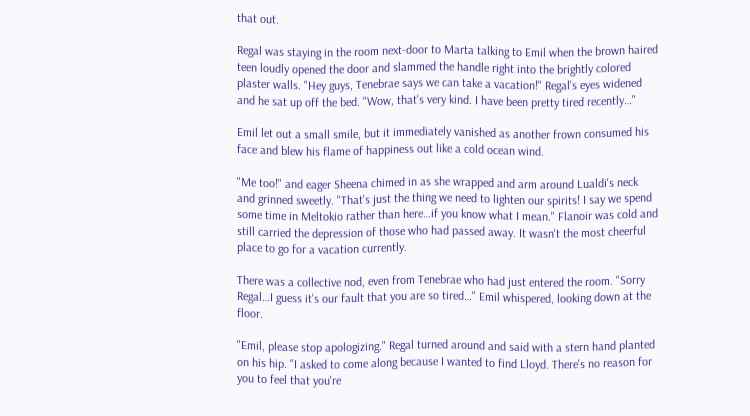that out.

Regal was staying in the room next-door to Marta talking to Emil when the brown haired teen loudly opened the door and slammed the handle right into the brightly colored plaster walls. "Hey guys, Tenebrae says we can take a vacation!" Regal's eyes widened and he sat up off the bed. "Wow, that's very kind. I have been pretty tired recently…"

Emil let out a small smile, but it immediately vanished as another frown consumed his face and blew his flame of happiness out like a cold ocean wind.

"Me too!" and eager Sheena chimed in as she wrapped and arm around Lualdi's neck and grinned sweetly. "That's just the thing we need to lighten our spirits! I say we spend some time in Meltokio rather than here…if you know what I mean." Flanoir was cold and still carried the depression of those who had passed away. It wasn't the most cheerful place to go for a vacation currently.

There was a collective nod, even from Tenebrae who had just entered the room. "Sorry Regal…I guess it's our fault that you are so tired…" Emil whispered, looking down at the floor.

"Emil, please stop apologizing." Regal turned around and said with a stern hand planted on his hip. "I asked to come along because I wanted to find Lloyd. There's no reason for you to feel that you're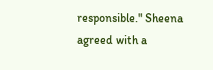responsible." Sheena agreed with a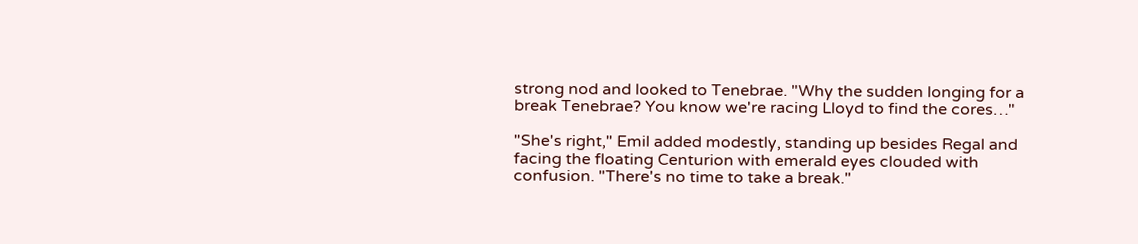strong nod and looked to Tenebrae. "Why the sudden longing for a break Tenebrae? You know we're racing Lloyd to find the cores…"

"She's right," Emil added modestly, standing up besides Regal and facing the floating Centurion with emerald eyes clouded with confusion. "There's no time to take a break."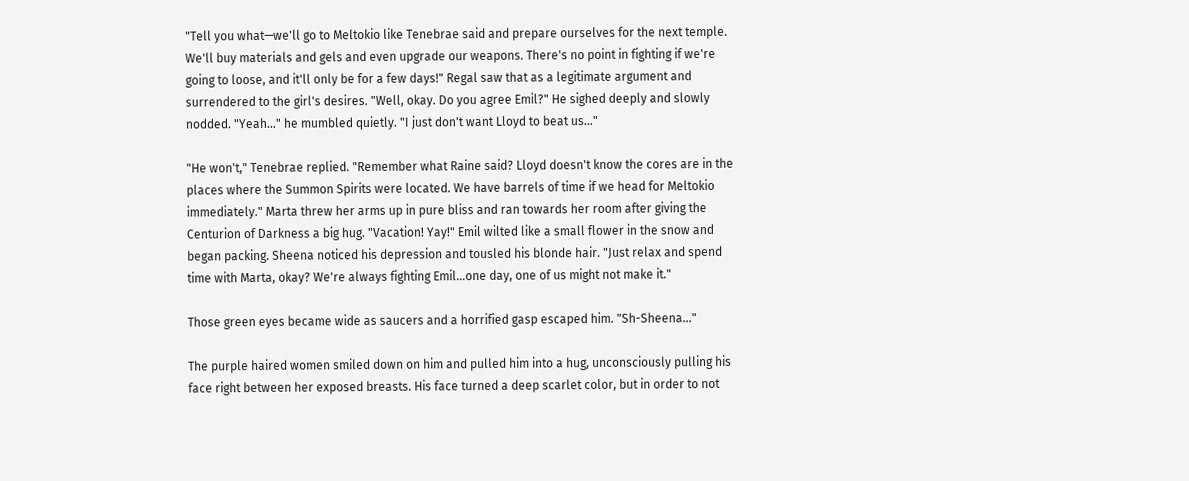"Tell you what—we'll go to Meltokio like Tenebrae said and prepare ourselves for the next temple. We'll buy materials and gels and even upgrade our weapons. There's no point in fighting if we're going to loose, and it'll only be for a few days!" Regal saw that as a legitimate argument and surrendered to the girl's desires. "Well, okay. Do you agree Emil?" He sighed deeply and slowly nodded. "Yeah…" he mumbled quietly. "I just don't want Lloyd to beat us…"

"He won't," Tenebrae replied. "Remember what Raine said? Lloyd doesn't know the cores are in the places where the Summon Spirits were located. We have barrels of time if we head for Meltokio immediately." Marta threw her arms up in pure bliss and ran towards her room after giving the Centurion of Darkness a big hug. "Vacation! Yay!" Emil wilted like a small flower in the snow and began packing. Sheena noticed his depression and tousled his blonde hair. "Just relax and spend time with Marta, okay? We're always fighting Emil…one day, one of us might not make it."

Those green eyes became wide as saucers and a horrified gasp escaped him. "Sh-Sheena…"

The purple haired women smiled down on him and pulled him into a hug, unconsciously pulling his face right between her exposed breasts. His face turned a deep scarlet color, but in order to not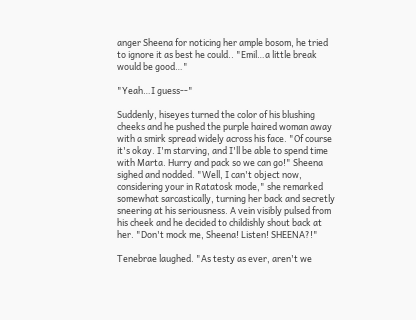anger Sheena for noticing her ample bosom, he tried to ignore it as best he could.. "Emil…a little break would be good…"

"Yeah…I guess--"

Suddenly, hiseyes turned the color of his blushing cheeks and he pushed the purple haired woman away with a smirk spread widely across his face. "Of course it's okay. I'm starving, and I'll be able to spend time with Marta. Hurry and pack so we can go!" Sheena sighed and nodded. "Well, I can't object now, considering your in Ratatosk mode," she remarked somewhat sarcastically, turning her back and secretly sneering at his seriousness. A vein visibly pulsed from his cheek and he decided to childishly shout back at her. "Don't mock me, Sheena! Listen! SHEENA?!"

Tenebrae laughed. "As testy as ever, aren't we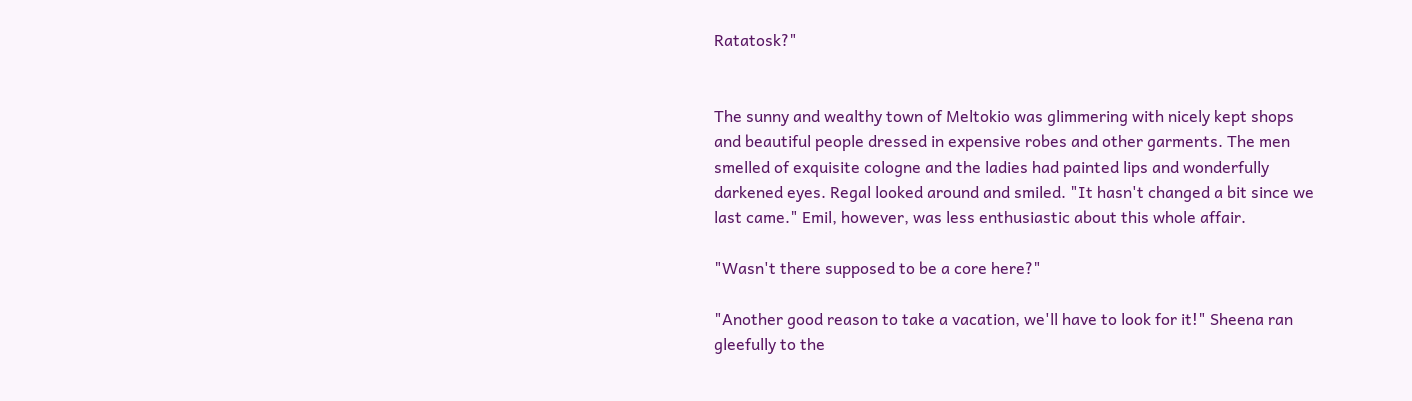Ratatosk?"


The sunny and wealthy town of Meltokio was glimmering with nicely kept shops and beautiful people dressed in expensive robes and other garments. The men smelled of exquisite cologne and the ladies had painted lips and wonderfully darkened eyes. Regal looked around and smiled. "It hasn't changed a bit since we last came." Emil, however, was less enthusiastic about this whole affair.

"Wasn't there supposed to be a core here?"

"Another good reason to take a vacation, we'll have to look for it!" Sheena ran gleefully to the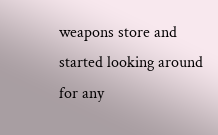weapons store and started looking around for any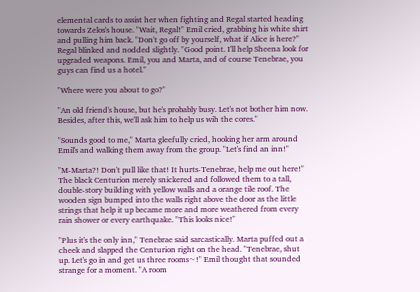elemental cards to assist her when fighting and Regal started heading towards Zelos's house. "Wait, Regal!" Emil cried, grabbing his white shirt and pulling him back. "Don't go off by yourself, what if Alice is here?" Regal blinked and nodded slightly. "Good point. I'll help Sheena look for upgraded weapons. Emil, you and Marta, and of course Tenebrae, you guys can find us a hotel."

"Where were you about to go?"

"An old friend's house, but he's probably busy. Let's not bother him now. Besides, after this, we'll ask him to help us wih the cores."

"Sounds good to me," Marta gleefully cried, hooking her arm around Emil's and walking them away from the group. "Let's find an inn!"

"M-Marta?! Don't pull like that! It hurts-Tenebrae, help me out here!" The black Centurion merely snickered and followed them to a tall, double-story building with yellow walls and a orange tile roof. The wooden sign bumped into the walls right above the door as the little strings that help it up became more and more weathered from every rain shower or every earthquake. "This looks nice!"

"Plus it's the only inn," Tenebrae said sarcastically. Marta puffed out a cheek and slapped the Centurion right on the head. "Tenebrae, shut up. Let's go in and get us three rooms~!" Emil thought that sounded strange for a moment. "A room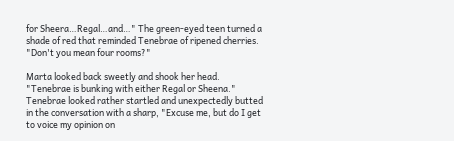for Sheera…Regal…and…" The green-eyed teen turned a shade of red that reminded Tenebrae of ripened cherries. "Don't you mean four rooms?"

Marta looked back sweetly and shook her head. "Tenebrae is bunking with either Regal or Sheena." Tenebrae looked rather startled and unexpectedly butted in the conversation with a sharp, "Excuse me, but do I get to voice my opinion on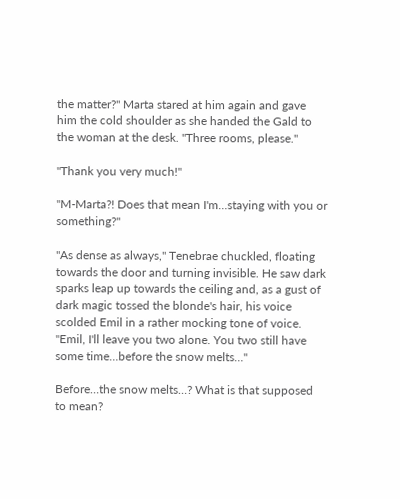the matter?" Marta stared at him again and gave him the cold shoulder as she handed the Gald to the woman at the desk. "Three rooms, please."

"Thank you very much!"

"M-Marta?! Does that mean I'm…staying with you or something?"

"As dense as always," Tenebrae chuckled, floating towards the door and turning invisible. He saw dark sparks leap up towards the ceiling and, as a gust of dark magic tossed the blonde's hair, his voice scolded Emil in a rather mocking tone of voice. "Emil, I'll leave you two alone. You two still have some time…before the snow melts…"

Before…the snow melts…? What is that supposed to mean?